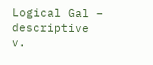Logical Gal – descriptive v.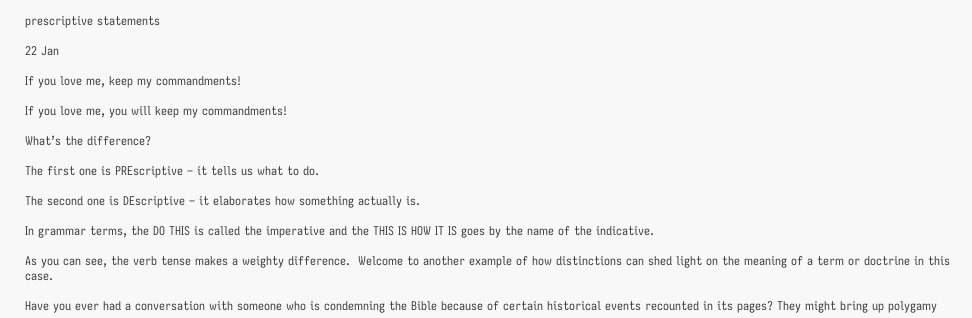prescriptive statements

22 Jan

If you love me, keep my commandments!

If you love me, you will keep my commandments!

What’s the difference?

The first one is PREscriptive – it tells us what to do.

The second one is DEscriptive – it elaborates how something actually is.

In grammar terms, the DO THIS is called the imperative and the THIS IS HOW IT IS goes by the name of the indicative.

As you can see, the verb tense makes a weighty difference.  Welcome to another example of how distinctions can shed light on the meaning of a term or doctrine in this case.

Have you ever had a conversation with someone who is condemning the Bible because of certain historical events recounted in its pages? They might bring up polygamy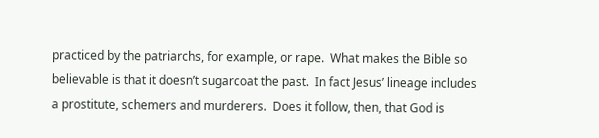practiced by the patriarchs, for example, or rape.  What makes the Bible so believable is that it doesn’t sugarcoat the past.  In fact Jesus’ lineage includes a prostitute, schemers and murderers.  Does it follow, then, that God is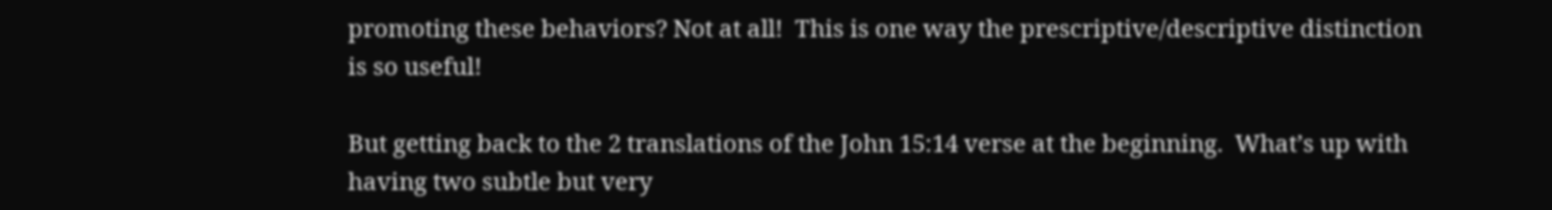promoting these behaviors? Not at all!  This is one way the prescriptive/descriptive distinction is so useful!

But getting back to the 2 translations of the John 15:14 verse at the beginning.  What’s up with having two subtle but very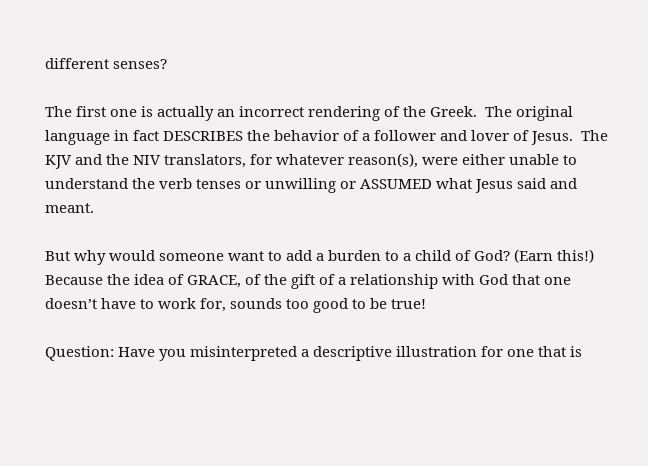different senses?

The first one is actually an incorrect rendering of the Greek.  The original language in fact DESCRIBES the behavior of a follower and lover of Jesus.  The KJV and the NIV translators, for whatever reason(s), were either unable to understand the verb tenses or unwilling or ASSUMED what Jesus said and meant.

But why would someone want to add a burden to a child of God? (Earn this!)  Because the idea of GRACE, of the gift of a relationship with God that one doesn’t have to work for, sounds too good to be true!

Question: Have you misinterpreted a descriptive illustration for one that is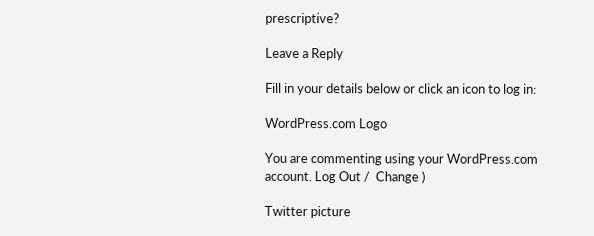prescriptive?

Leave a Reply

Fill in your details below or click an icon to log in:

WordPress.com Logo

You are commenting using your WordPress.com account. Log Out /  Change )

Twitter picture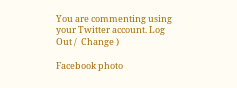You are commenting using your Twitter account. Log Out /  Change )

Facebook photo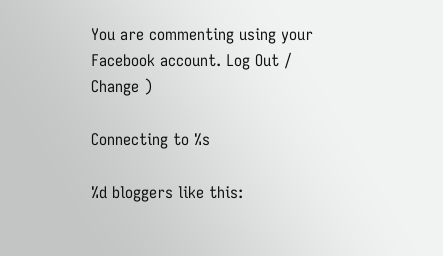You are commenting using your Facebook account. Log Out /  Change )

Connecting to %s

%d bloggers like this: